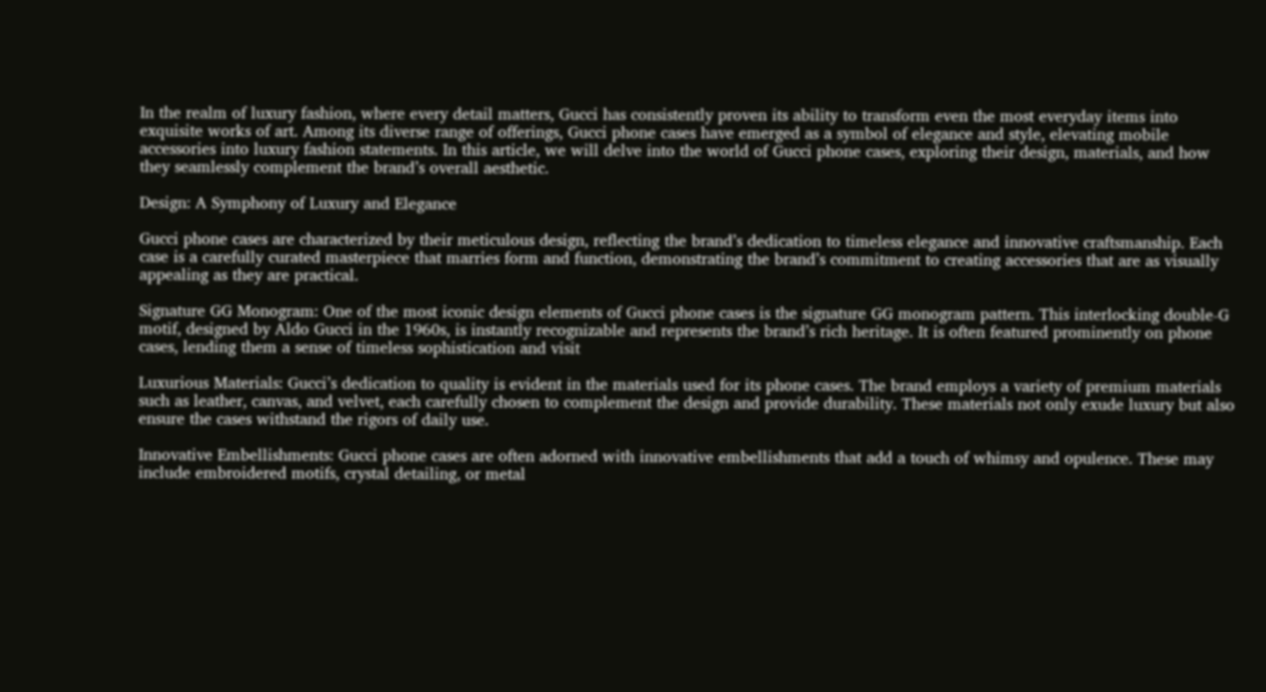In the realm of luxury fashion, where every detail matters, Gucci has consistently proven its ability to transform even the most everyday items into exquisite works of art. Among its diverse range of offerings, Gucci phone cases have emerged as a symbol of elegance and style, elevating mobile accessories into luxury fashion statements. In this article, we will delve into the world of Gucci phone cases, exploring their design, materials, and how they seamlessly complement the brand’s overall aesthetic.

Design: A Symphony of Luxury and Elegance

Gucci phone cases are characterized by their meticulous design, reflecting the brand’s dedication to timeless elegance and innovative craftsmanship. Each case is a carefully curated masterpiece that marries form and function, demonstrating the brand’s commitment to creating accessories that are as visually appealing as they are practical.

Signature GG Monogram: One of the most iconic design elements of Gucci phone cases is the signature GG monogram pattern. This interlocking double-G motif, designed by Aldo Gucci in the 1960s, is instantly recognizable and represents the brand’s rich heritage. It is often featured prominently on phone cases, lending them a sense of timeless sophistication and visit

Luxurious Materials: Gucci’s dedication to quality is evident in the materials used for its phone cases. The brand employs a variety of premium materials such as leather, canvas, and velvet, each carefully chosen to complement the design and provide durability. These materials not only exude luxury but also ensure the cases withstand the rigors of daily use.

Innovative Embellishments: Gucci phone cases are often adorned with innovative embellishments that add a touch of whimsy and opulence. These may include embroidered motifs, crystal detailing, or metal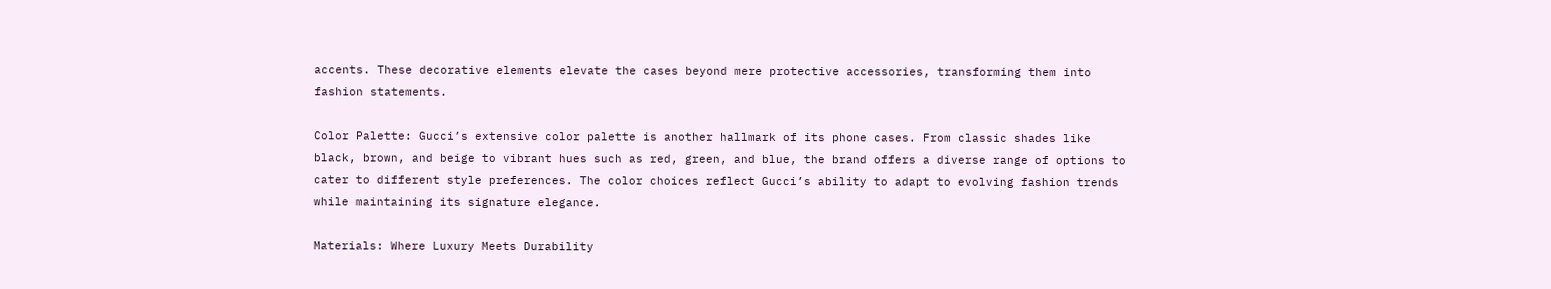accents. These decorative elements elevate the cases beyond mere protective accessories, transforming them into fashion statements.

Color Palette: Gucci’s extensive color palette is another hallmark of its phone cases. From classic shades like black, brown, and beige to vibrant hues such as red, green, and blue, the brand offers a diverse range of options to cater to different style preferences. The color choices reflect Gucci’s ability to adapt to evolving fashion trends while maintaining its signature elegance.

Materials: Where Luxury Meets Durability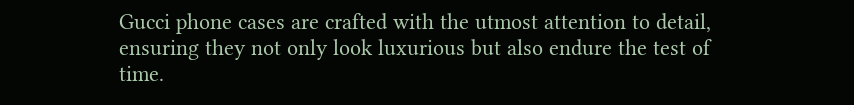Gucci phone cases are crafted with the utmost attention to detail, ensuring they not only look luxurious but also endure the test of time.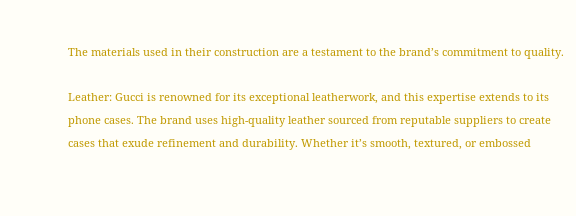The materials used in their construction are a testament to the brand’s commitment to quality.

Leather: Gucci is renowned for its exceptional leatherwork, and this expertise extends to its phone cases. The brand uses high-quality leather sourced from reputable suppliers to create cases that exude refinement and durability. Whether it’s smooth, textured, or embossed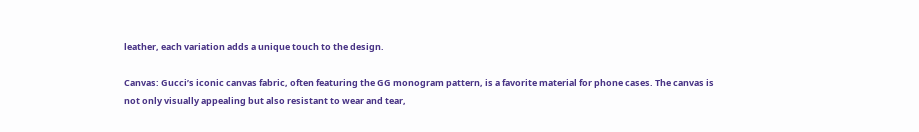leather, each variation adds a unique touch to the design.

Canvas: Gucci’s iconic canvas fabric, often featuring the GG monogram pattern, is a favorite material for phone cases. The canvas is not only visually appealing but also resistant to wear and tear,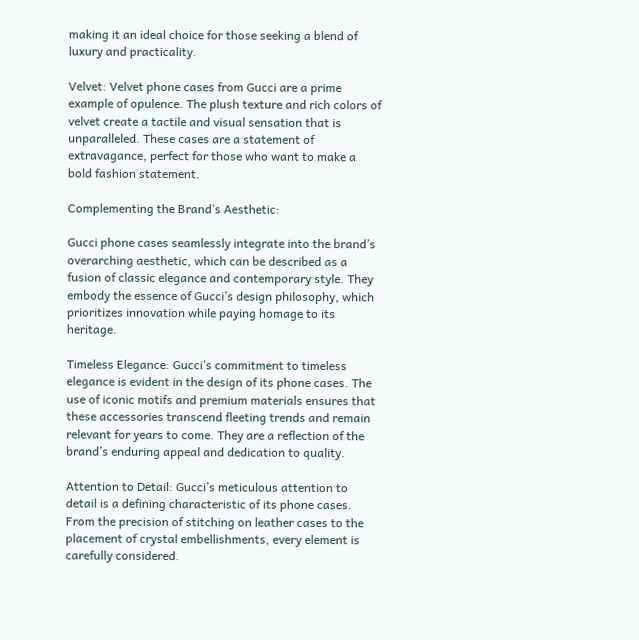making it an ideal choice for those seeking a blend of luxury and practicality.

Velvet: Velvet phone cases from Gucci are a prime example of opulence. The plush texture and rich colors of velvet create a tactile and visual sensation that is unparalleled. These cases are a statement of extravagance, perfect for those who want to make a bold fashion statement.

Complementing the Brand’s Aesthetic:

Gucci phone cases seamlessly integrate into the brand’s overarching aesthetic, which can be described as a fusion of classic elegance and contemporary style. They embody the essence of Gucci’s design philosophy, which prioritizes innovation while paying homage to its heritage.

Timeless Elegance: Gucci’s commitment to timeless elegance is evident in the design of its phone cases. The use of iconic motifs and premium materials ensures that these accessories transcend fleeting trends and remain relevant for years to come. They are a reflection of the brand’s enduring appeal and dedication to quality.

Attention to Detail: Gucci’s meticulous attention to detail is a defining characteristic of its phone cases. From the precision of stitching on leather cases to the placement of crystal embellishments, every element is carefully considered.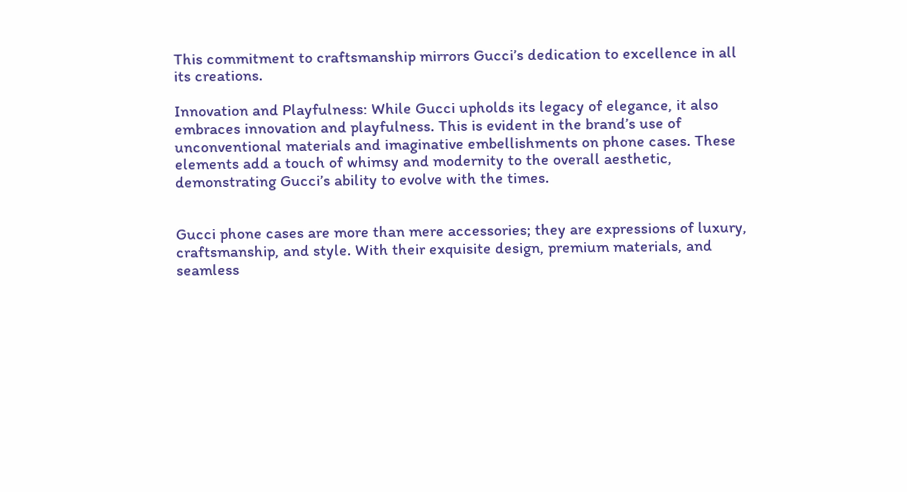This commitment to craftsmanship mirrors Gucci’s dedication to excellence in all its creations.

Innovation and Playfulness: While Gucci upholds its legacy of elegance, it also embraces innovation and playfulness. This is evident in the brand’s use of unconventional materials and imaginative embellishments on phone cases. These elements add a touch of whimsy and modernity to the overall aesthetic, demonstrating Gucci’s ability to evolve with the times.


Gucci phone cases are more than mere accessories; they are expressions of luxury, craftsmanship, and style. With their exquisite design, premium materials, and seamless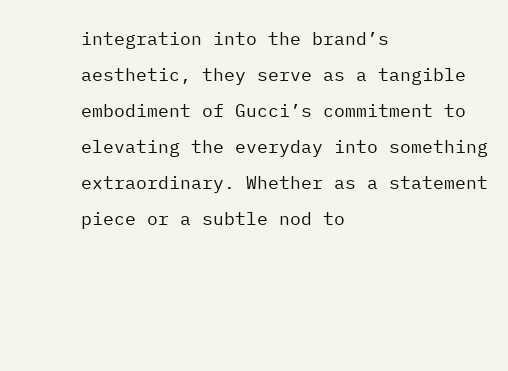integration into the brand’s aesthetic, they serve as a tangible embodiment of Gucci’s commitment to elevating the everyday into something extraordinary. Whether as a statement piece or a subtle nod to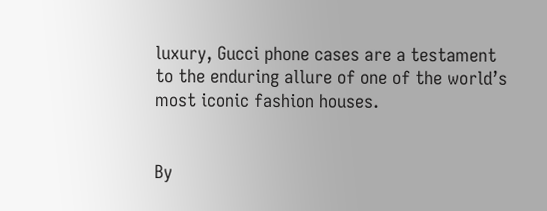luxury, Gucci phone cases are a testament to the enduring allure of one of the world’s most iconic fashion houses.


By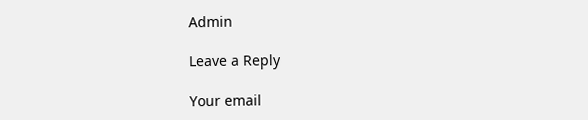Admin

Leave a Reply

Your email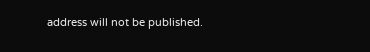address will not be published.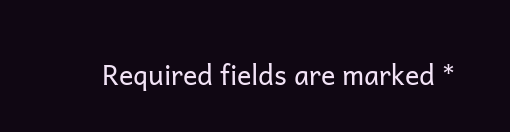Required fields are marked *